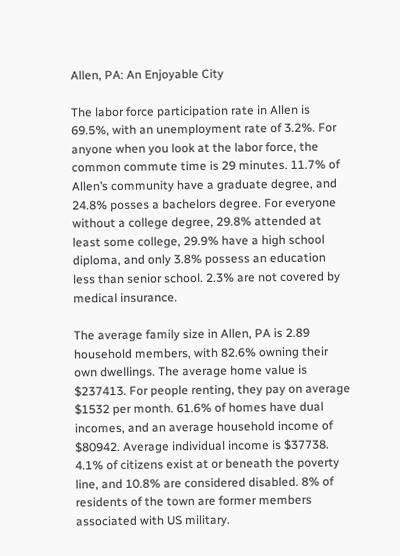Allen, PA: An Enjoyable City

The labor force participation rate in Allen is 69.5%, with an unemployment rate of 3.2%. For anyone when you look at the labor force, the common commute time is 29 minutes. 11.7% of Allen’s community have a graduate degree, and 24.8% posses a bachelors degree. For everyone without a college degree, 29.8% attended at least some college, 29.9% have a high school diploma, and only 3.8% possess an education less than senior school. 2.3% are not covered by medical insurance.

The average family size in Allen, PA is 2.89 household members, with 82.6% owning their own dwellings. The average home value is $237413. For people renting, they pay on average $1532 per month. 61.6% of homes have dual incomes, and an average household income of $80942. Average individual income is $37738. 4.1% of citizens exist at or beneath the poverty line, and 10.8% are considered disabled. 8% of residents of the town are former members associated with US military.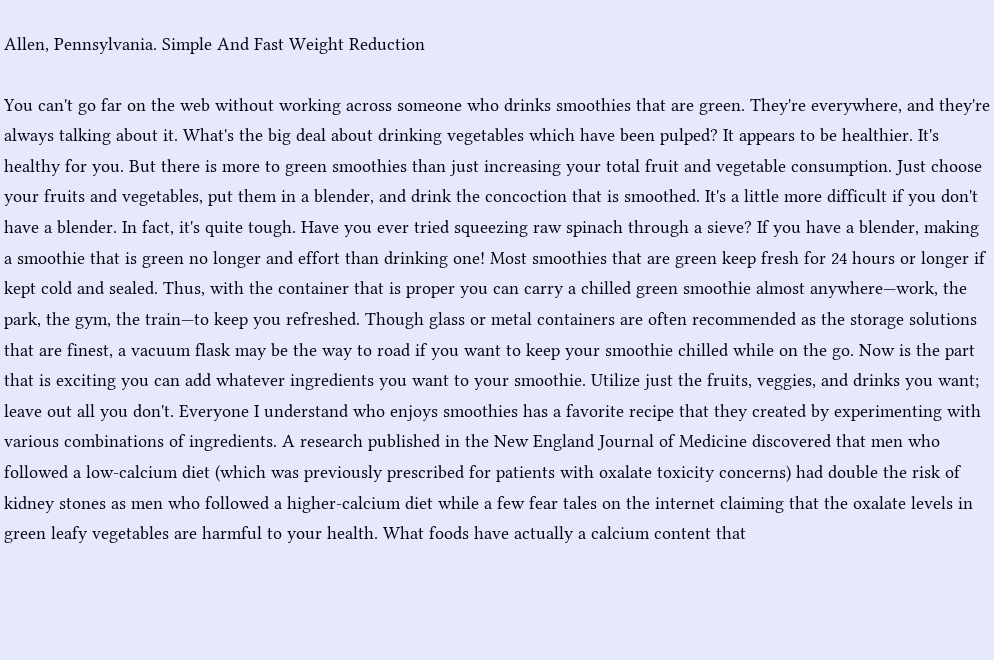Allen, Pennsylvania. Simple And Fast Weight Reduction

You can't go far on the web without working across someone who drinks smoothies that are green. They're everywhere, and they're always talking about it. What's the big deal about drinking vegetables which have been pulped? It appears to be healthier. It's healthy for you. But there is more to green smoothies than just increasing your total fruit and vegetable consumption. Just choose your fruits and vegetables, put them in a blender, and drink the concoction that is smoothed. It's a little more difficult if you don't have a blender. In fact, it's quite tough. Have you ever tried squeezing raw spinach through a sieve? If you have a blender, making a smoothie that is green no longer and effort than drinking one! Most smoothies that are green keep fresh for 24 hours or longer if kept cold and sealed. Thus, with the container that is proper you can carry a chilled green smoothie almost anywhere—work, the park, the gym, the train—to keep you refreshed. Though glass or metal containers are often recommended as the storage solutions that are finest, a vacuum flask may be the way to road if you want to keep your smoothie chilled while on the go. Now is the part that is exciting you can add whatever ingredients you want to your smoothie. Utilize just the fruits, veggies, and drinks you want; leave out all you don't. Everyone I understand who enjoys smoothies has a favorite recipe that they created by experimenting with various combinations of ingredients. A research published in the New England Journal of Medicine discovered that men who followed a low-calcium diet (which was previously prescribed for patients with oxalate toxicity concerns) had double the risk of kidney stones as men who followed a higher-calcium diet while a few fear tales on the internet claiming that the oxalate levels in green leafy vegetables are harmful to your health. What foods have actually a calcium content that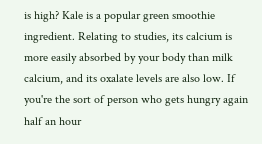is high? Kale is a popular green smoothie ingredient. Relating to studies, its calcium is more easily absorbed by your body than milk calcium, and its oxalate levels are also low. If you're the sort of person who gets hungry again half an hour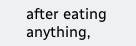after eating anything,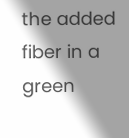the added fiber in a green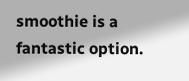smoothie is a fantastic option.